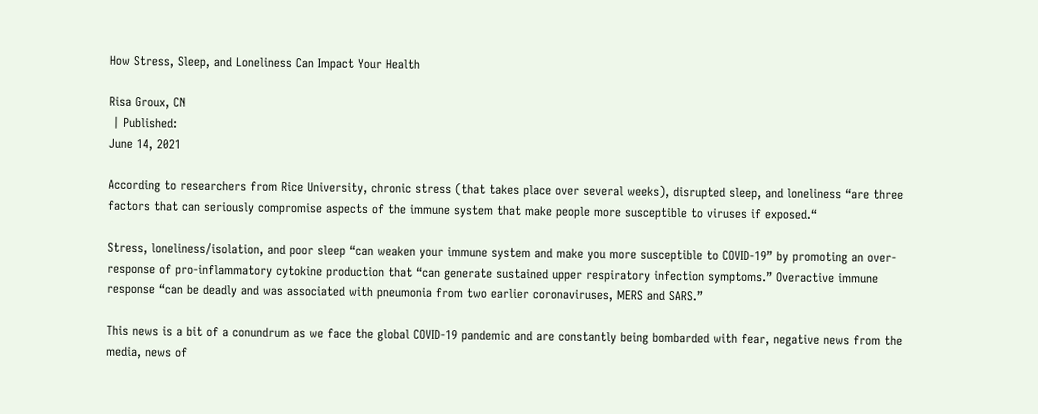How Stress, Sleep, and Loneliness Can Impact Your Health

Risa Groux, CN
 | Published:
June 14, 2021

According to researchers from Rice University, chronic stress (that takes place over several weeks), disrupted sleep, and loneliness “are three factors that can seriously compromise aspects of the immune system that make people more susceptible to viruses if exposed.“

Stress, loneliness/isolation, and poor sleep “can weaken your immune system and make you more susceptible to COVID-19” by promoting an over-response of pro-inflammatory cytokine production that “can generate sustained upper respiratory infection symptoms.” Overactive immune response “can be deadly and was associated with pneumonia from two earlier coronaviruses, MERS and SARS.”

This news is a bit of a conundrum as we face the global COVID-19 pandemic and are constantly being bombarded with fear, negative news from the media, news of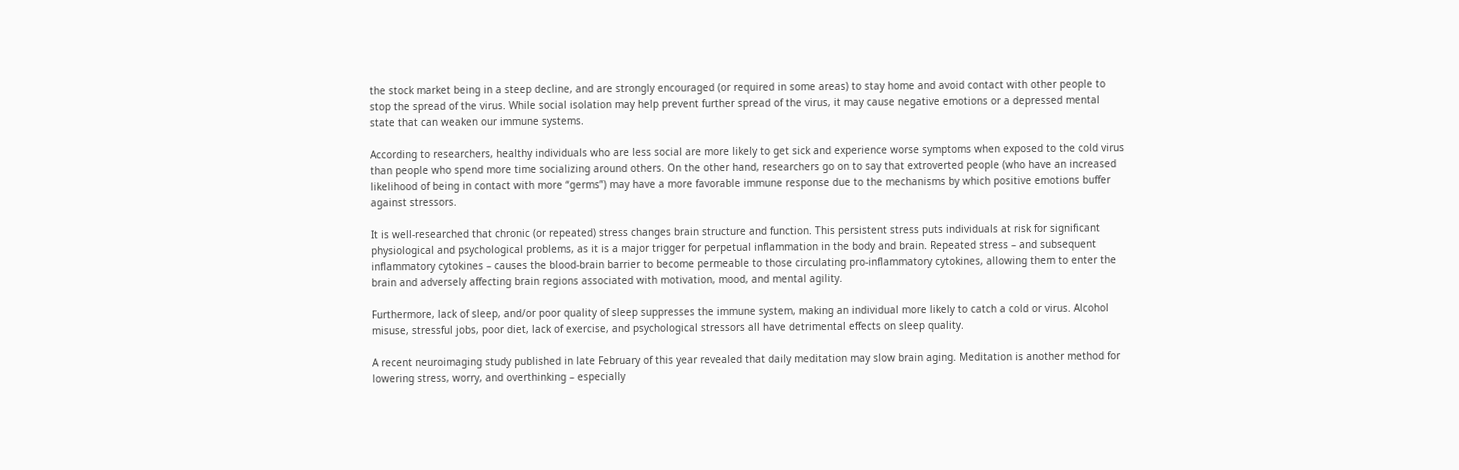the stock market being in a steep decline, and are strongly encouraged (or required in some areas) to stay home and avoid contact with other people to stop the spread of the virus. While social isolation may help prevent further spread of the virus, it may cause negative emotions or a depressed mental state that can weaken our immune systems.

According to researchers, healthy individuals who are less social are more likely to get sick and experience worse symptoms when exposed to the cold virus than people who spend more time socializing around others. On the other hand, researchers go on to say that extroverted people (who have an increased likelihood of being in contact with more “germs”) may have a more favorable immune response due to the mechanisms by which positive emotions buffer against stressors.

It is well-researched that chronic (or repeated) stress changes brain structure and function. This persistent stress puts individuals at risk for significant physiological and psychological problems, as it is a major trigger for perpetual inflammation in the body and brain. Repeated stress – and subsequent inflammatory cytokines – causes the blood-brain barrier to become permeable to those circulating pro-inflammatory cytokines, allowing them to enter the brain and adversely affecting brain regions associated with motivation, mood, and mental agility.

Furthermore, lack of sleep, and/or poor quality of sleep suppresses the immune system, making an individual more likely to catch a cold or virus. Alcohol misuse, stressful jobs, poor diet, lack of exercise, and psychological stressors all have detrimental effects on sleep quality.

A recent neuroimaging study published in late February of this year revealed that daily meditation may slow brain aging. Meditation is another method for lowering stress, worry, and overthinking – especially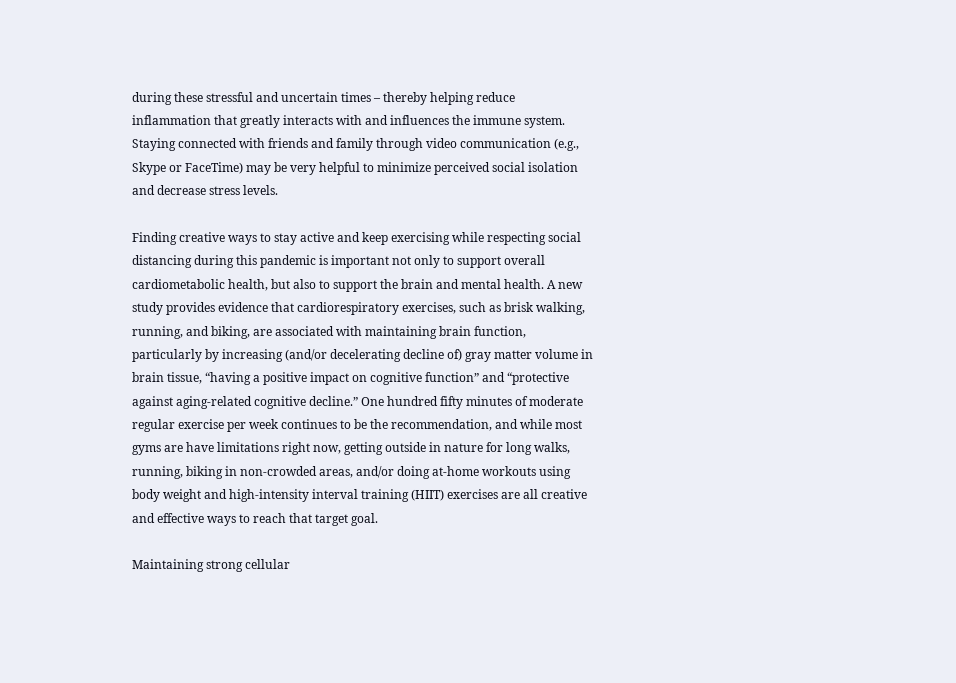during these stressful and uncertain times – thereby helping reduce inflammation that greatly interacts with and influences the immune system. Staying connected with friends and family through video communication (e.g., Skype or FaceTime) may be very helpful to minimize perceived social isolation and decrease stress levels.

Finding creative ways to stay active and keep exercising while respecting social distancing during this pandemic is important not only to support overall cardiometabolic health, but also to support the brain and mental health. A new study provides evidence that cardiorespiratory exercises, such as brisk walking, running, and biking, are associated with maintaining brain function, particularly by increasing (and/or decelerating decline of) gray matter volume in brain tissue, “having a positive impact on cognitive function” and “protective against aging-related cognitive decline.” One hundred fifty minutes of moderate regular exercise per week continues to be the recommendation, and while most gyms are have limitations right now, getting outside in nature for long walks, running, biking in non-crowded areas, and/or doing at-home workouts using body weight and high-intensity interval training (HIIT) exercises are all creative and effective ways to reach that target goal.

Maintaining strong cellular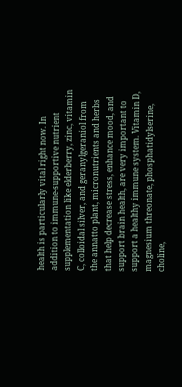health is particularly vital right now. In addition to immune-supportive nutrient supplementation like elderberry, zinc, vitamin C, colloidal silver, and geranylgeraniol from the annatto plant, micronutrients and herbs that help decrease stress, enhance mood, and support brain health, are very important to support a healthy immune system. Vitamin D, magnesium threonate, phosphatidylserine, choline,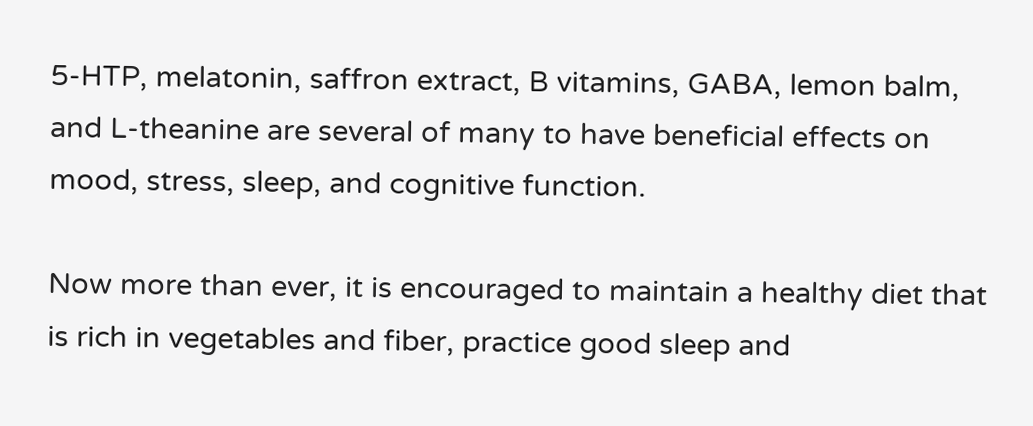5-HTP, melatonin, saffron extract, B vitamins, GABA, lemon balm, and L-theanine are several of many to have beneficial effects on mood, stress, sleep, and cognitive function.

Now more than ever, it is encouraged to maintain a healthy diet that is rich in vegetables and fiber, practice good sleep and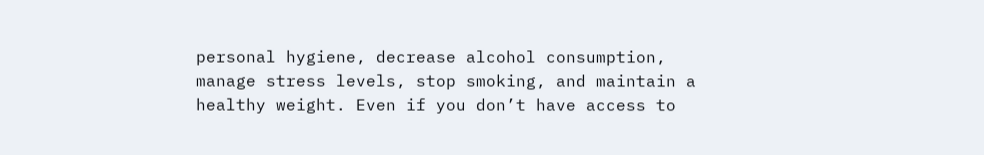personal hygiene, decrease alcohol consumption, manage stress levels, stop smoking, and maintain a healthy weight. Even if you don’t have access to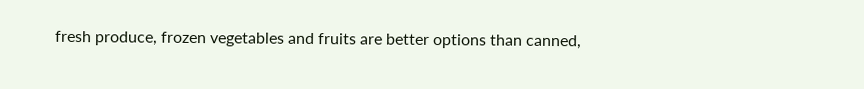fresh produce, frozen vegetables and fruits are better options than canned,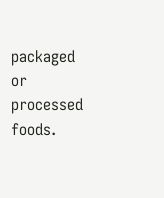packaged or processed foods.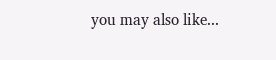you may also like...